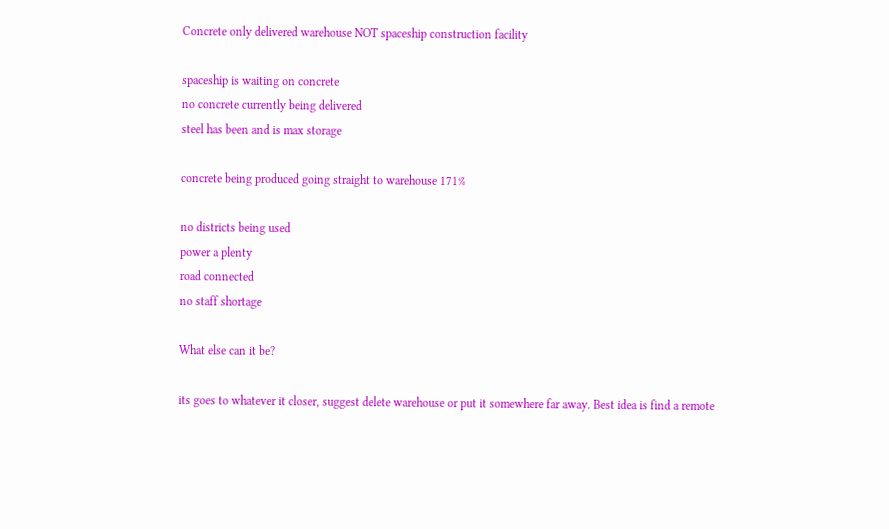Concrete only delivered warehouse NOT spaceship construction facility

spaceship is waiting on concrete
no concrete currently being delivered
steel has been and is max storage

concrete being produced going straight to warehouse 171%

no districts being used
power a plenty
road connected
no staff shortage

What else can it be?

its goes to whatever it closer, suggest delete warehouse or put it somewhere far away. Best idea is find a remote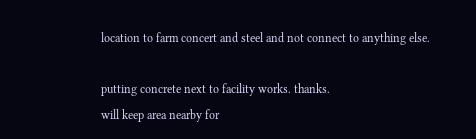location to farm concert and steel and not connect to anything else.

putting concrete next to facility works. thanks.
will keep area nearby for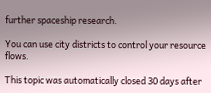further spaceship research.

You can use city districts to control your resource flows.

This topic was automatically closed 30 days after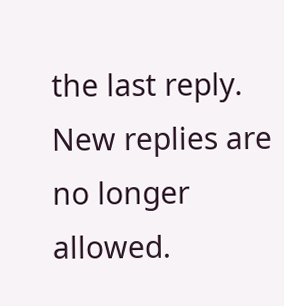the last reply. New replies are no longer allowed.